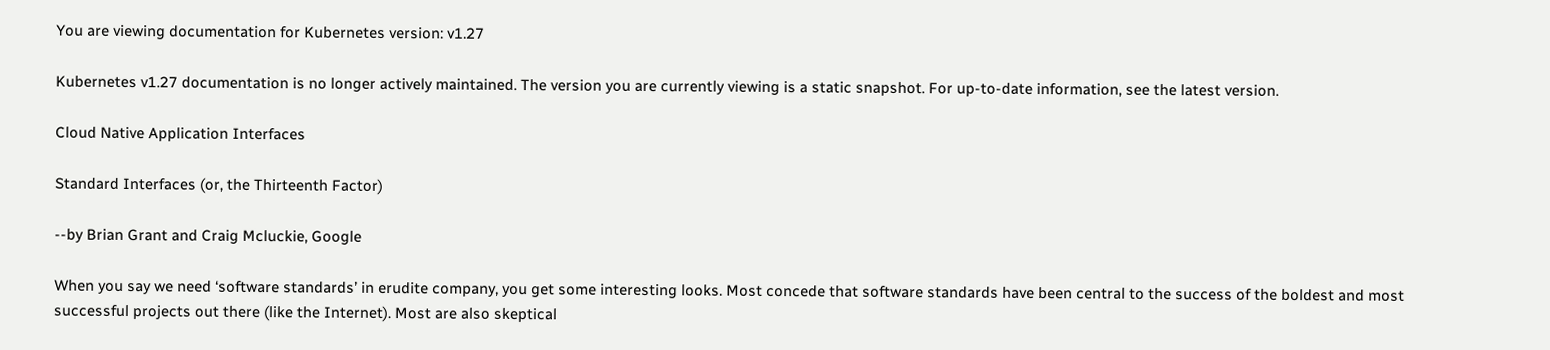You are viewing documentation for Kubernetes version: v1.27

Kubernetes v1.27 documentation is no longer actively maintained. The version you are currently viewing is a static snapshot. For up-to-date information, see the latest version.

Cloud Native Application Interfaces

Standard Interfaces (or, the Thirteenth Factor)

--by Brian Grant and Craig Mcluckie, Google

When you say we need ‘software standards’ in erudite company, you get some interesting looks. Most concede that software standards have been central to the success of the boldest and most successful projects out there (like the Internet). Most are also skeptical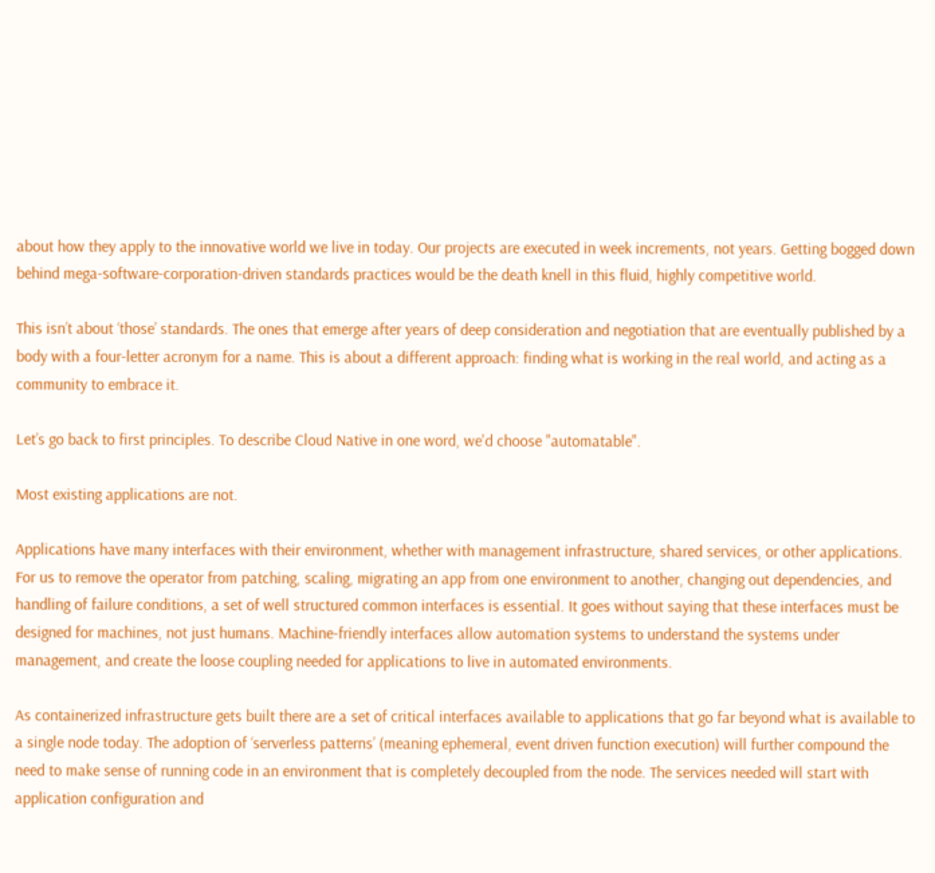about how they apply to the innovative world we live in today. Our projects are executed in week increments, not years. Getting bogged down behind mega-software-corporation-driven standards practices would be the death knell in this fluid, highly competitive world.

This isn’t about ‘those’ standards. The ones that emerge after years of deep consideration and negotiation that are eventually published by a body with a four-letter acronym for a name. This is about a different approach: finding what is working in the real world, and acting as a community to embrace it.

Let’s go back to first principles. To describe Cloud Native in one word, we'd choose "automatable".

Most existing applications are not.

Applications have many interfaces with their environment, whether with management infrastructure, shared services, or other applications. For us to remove the operator from patching, scaling, migrating an app from one environment to another, changing out dependencies, and handling of failure conditions, a set of well structured common interfaces is essential. It goes without saying that these interfaces must be designed for machines, not just humans. Machine-friendly interfaces allow automation systems to understand the systems under management, and create the loose coupling needed for applications to live in automated environments.

As containerized infrastructure gets built there are a set of critical interfaces available to applications that go far beyond what is available to a single node today. The adoption of ‘serverless patterns’ (meaning ephemeral, event driven function execution) will further compound the need to make sense of running code in an environment that is completely decoupled from the node. The services needed will start with application configuration and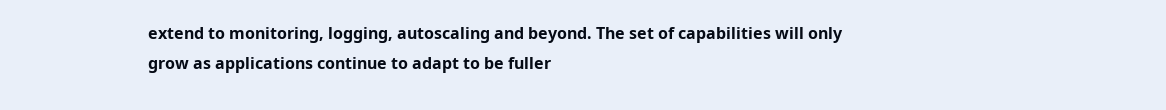extend to monitoring, logging, autoscaling and beyond. The set of capabilities will only grow as applications continue to adapt to be fuller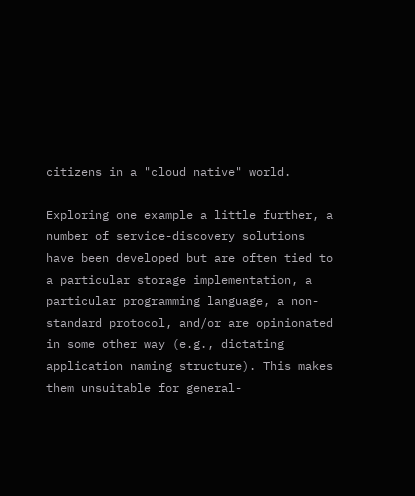citizens in a "cloud native" world.

Exploring one example a little further, a number of service-discovery solutions have been developed but are often tied to a particular storage implementation, a particular programming language, a non-standard protocol, and/or are opinionated in some other way (e.g., dictating application naming structure). This makes them unsuitable for general-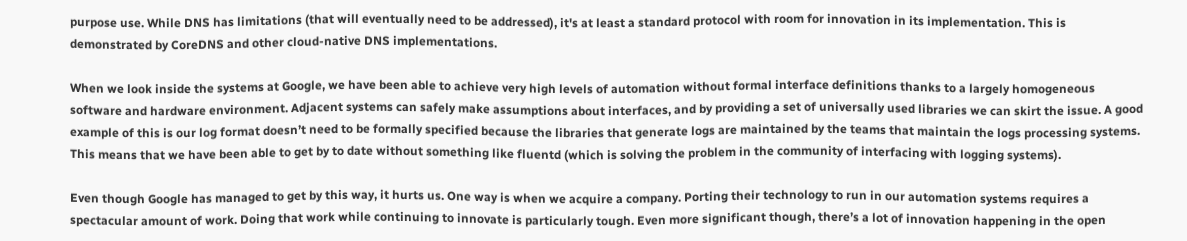purpose use. While DNS has limitations (that will eventually need to be addressed), it's at least a standard protocol with room for innovation in its implementation. This is demonstrated by CoreDNS and other cloud-native DNS implementations.

When we look inside the systems at Google, we have been able to achieve very high levels of automation without formal interface definitions thanks to a largely homogeneous software and hardware environment. Adjacent systems can safely make assumptions about interfaces, and by providing a set of universally used libraries we can skirt the issue. A good example of this is our log format doesn’t need to be formally specified because the libraries that generate logs are maintained by the teams that maintain the logs processing systems. This means that we have been able to get by to date without something like fluentd (which is solving the problem in the community of interfacing with logging systems).

Even though Google has managed to get by this way, it hurts us. One way is when we acquire a company. Porting their technology to run in our automation systems requires a spectacular amount of work. Doing that work while continuing to innovate is particularly tough. Even more significant though, there’s a lot of innovation happening in the open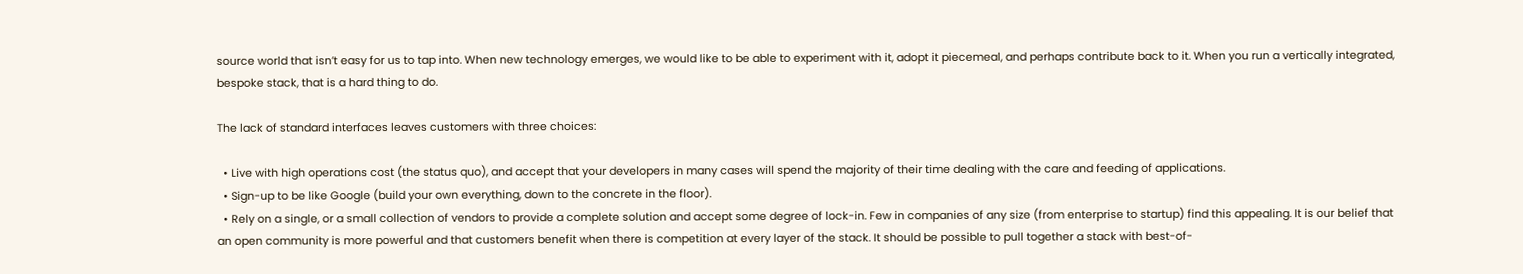source world that isn’t easy for us to tap into. When new technology emerges, we would like to be able to experiment with it, adopt it piecemeal, and perhaps contribute back to it. When you run a vertically integrated, bespoke stack, that is a hard thing to do.

The lack of standard interfaces leaves customers with three choices:

  • Live with high operations cost (the status quo), and accept that your developers in many cases will spend the majority of their time dealing with the care and feeding of applications.
  • Sign-up to be like Google (build your own everything, down to the concrete in the floor).
  • Rely on a single, or a small collection of vendors to provide a complete solution and accept some degree of lock-in. Few in companies of any size (from enterprise to startup) find this appealing. It is our belief that an open community is more powerful and that customers benefit when there is competition at every layer of the stack. It should be possible to pull together a stack with best-of-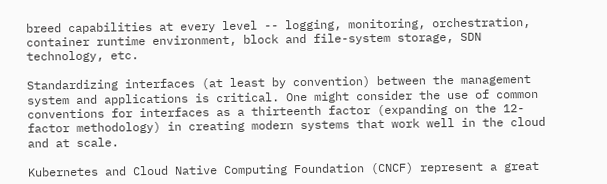breed capabilities at every level -- logging, monitoring, orchestration, container runtime environment, block and file-system storage, SDN technology, etc.

Standardizing interfaces (at least by convention) between the management system and applications is critical. One might consider the use of common conventions for interfaces as a thirteenth factor (expanding on the 12-factor methodology) in creating modern systems that work well in the cloud and at scale.

Kubernetes and Cloud Native Computing Foundation (CNCF) represent a great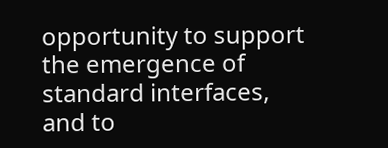opportunity to support the emergence of standard interfaces, and to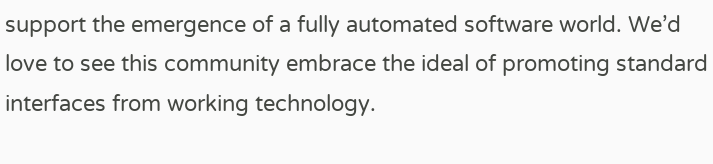support the emergence of a fully automated software world. We’d love to see this community embrace the ideal of promoting standard interfaces from working technology.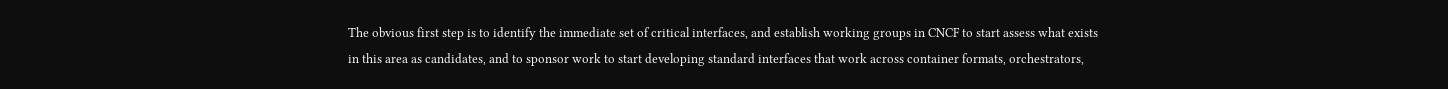The obvious first step is to identify the immediate set of critical interfaces, and establish working groups in CNCF to start assess what exists in this area as candidates, and to sponsor work to start developing standard interfaces that work across container formats, orchestrators,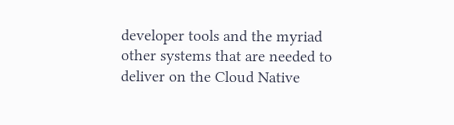developer tools and the myriad other systems that are needed to deliver on the Cloud Native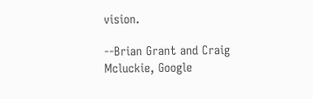vision.

--Brian Grant and Craig Mcluckie, Google